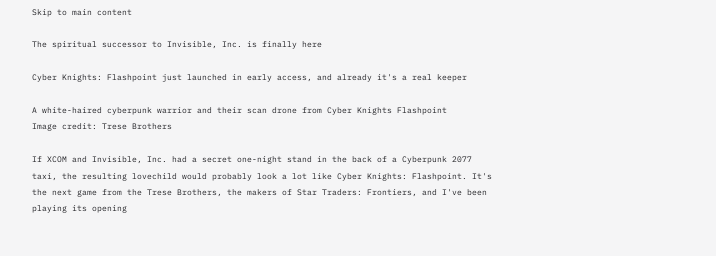Skip to main content

The spiritual successor to Invisible, Inc. is finally here

Cyber Knights: Flashpoint just launched in early access, and already it's a real keeper

A white-haired cyberpunk warrior and their scan drone from Cyber Knights Flashpoint
Image credit: Trese Brothers

If XCOM and Invisible, Inc. had a secret one-night stand in the back of a Cyberpunk 2077 taxi, the resulting lovechild would probably look a lot like Cyber Knights: Flashpoint. It's the next game from the Trese Brothers, the makers of Star Traders: Frontiers, and I've been playing its opening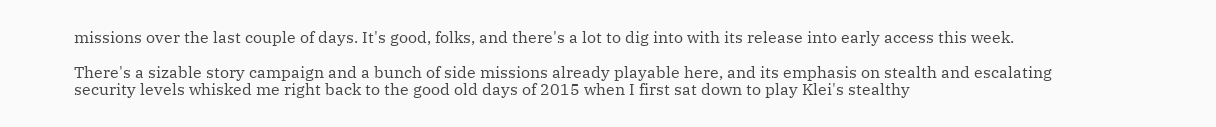missions over the last couple of days. It's good, folks, and there's a lot to dig into with its release into early access this week.

There's a sizable story campaign and a bunch of side missions already playable here, and its emphasis on stealth and escalating security levels whisked me right back to the good old days of 2015 when I first sat down to play Klei's stealthy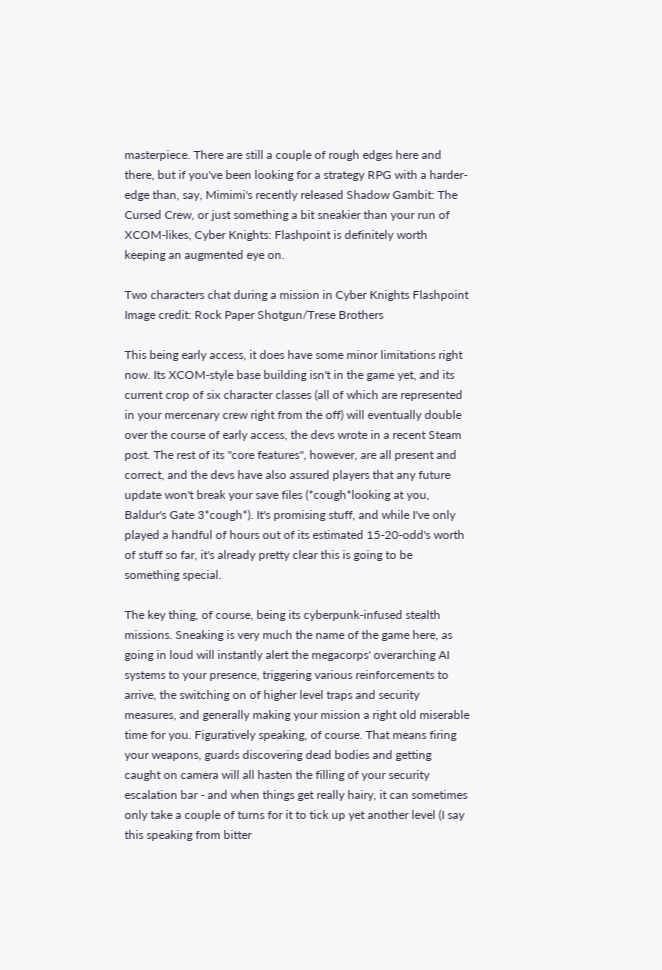masterpiece. There are still a couple of rough edges here and there, but if you've been looking for a strategy RPG with a harder-edge than, say, Mimimi's recently released Shadow Gambit: The Cursed Crew, or just something a bit sneakier than your run of XCOM-likes, Cyber Knights: Flashpoint is definitely worth keeping an augmented eye on.

Two characters chat during a mission in Cyber Knights Flashpoint
Image credit: Rock Paper Shotgun/Trese Brothers

This being early access, it does have some minor limitations right now. Its XCOM-style base building isn't in the game yet, and its current crop of six character classes (all of which are represented in your mercenary crew right from the off) will eventually double over the course of early access, the devs wrote in a recent Steam post. The rest of its "core features", however, are all present and correct, and the devs have also assured players that any future update won't break your save files (*cough*looking at you, Baldur's Gate 3*cough*). It's promising stuff, and while I've only played a handful of hours out of its estimated 15-20-odd's worth of stuff so far, it's already pretty clear this is going to be something special.

The key thing, of course, being its cyberpunk-infused stealth missions. Sneaking is very much the name of the game here, as going in loud will instantly alert the megacorps' overarching AI systems to your presence, triggering various reinforcements to arrive, the switching on of higher level traps and security measures, and generally making your mission a right old miserable time for you. Figuratively speaking, of course. That means firing your weapons, guards discovering dead bodies and getting caught on camera will all hasten the filling of your security escalation bar - and when things get really hairy, it can sometimes only take a couple of turns for it to tick up yet another level (I say this speaking from bitter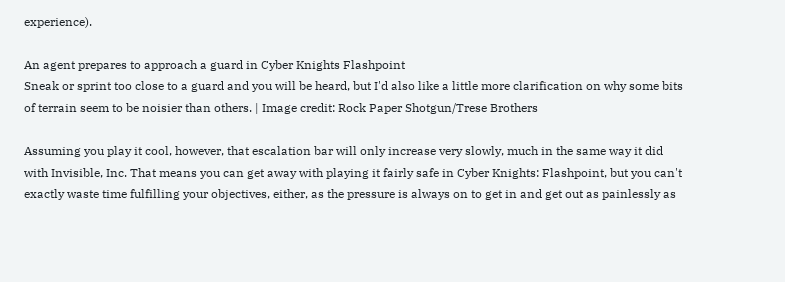experience).

An agent prepares to approach a guard in Cyber Knights Flashpoint
Sneak or sprint too close to a guard and you will be heard, but I'd also like a little more clarification on why some bits of terrain seem to be noisier than others. | Image credit: Rock Paper Shotgun/Trese Brothers

Assuming you play it cool, however, that escalation bar will only increase very slowly, much in the same way it did with Invisible, Inc. That means you can get away with playing it fairly safe in Cyber Knights: Flashpoint, but you can't exactly waste time fulfilling your objectives, either, as the pressure is always on to get in and get out as painlessly as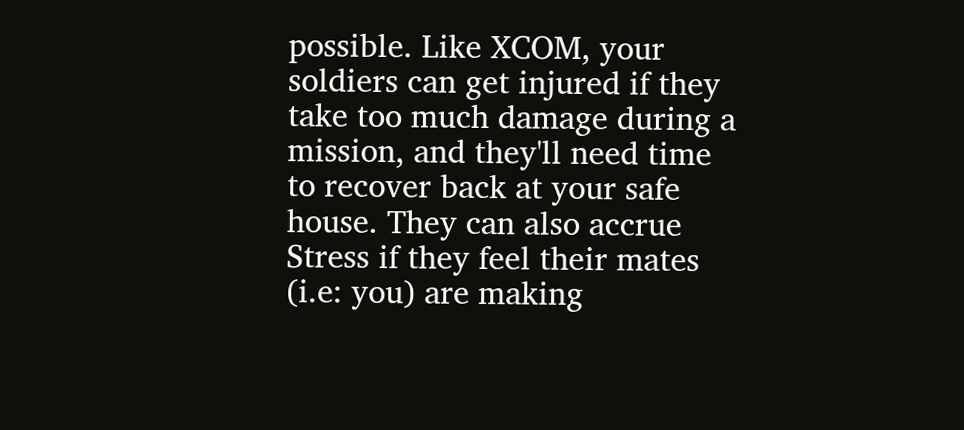possible. Like XCOM, your soldiers can get injured if they take too much damage during a mission, and they'll need time to recover back at your safe house. They can also accrue Stress if they feel their mates (i.e: you) are making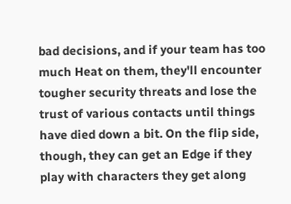bad decisions, and if your team has too much Heat on them, they'll encounter tougher security threats and lose the trust of various contacts until things have died down a bit. On the flip side, though, they can get an Edge if they play with characters they get along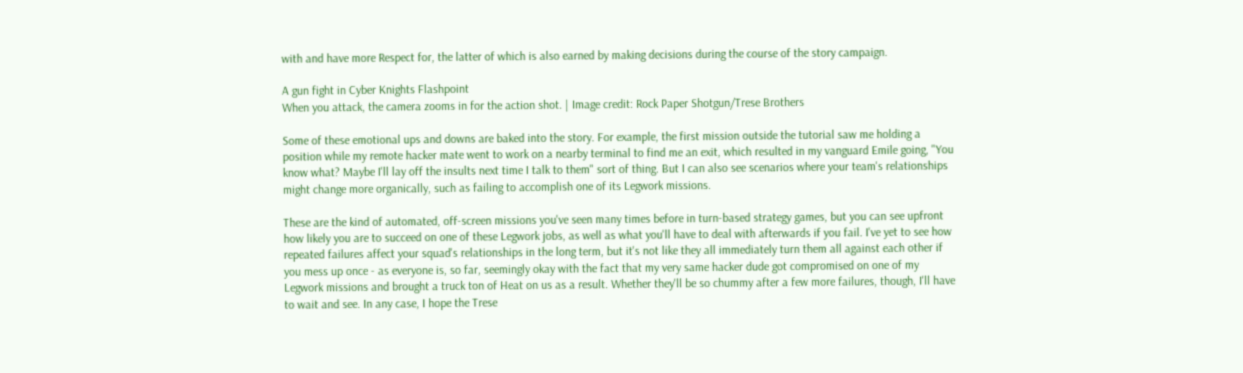with and have more Respect for, the latter of which is also earned by making decisions during the course of the story campaign.

A gun fight in Cyber Knights Flashpoint
When you attack, the camera zooms in for the action shot. | Image credit: Rock Paper Shotgun/Trese Brothers

Some of these emotional ups and downs are baked into the story. For example, the first mission outside the tutorial saw me holding a position while my remote hacker mate went to work on a nearby terminal to find me an exit, which resulted in my vanguard Emile going, "You know what? Maybe I'll lay off the insults next time I talk to them" sort of thing. But I can also see scenarios where your team's relationships might change more organically, such as failing to accomplish one of its Legwork missions.

These are the kind of automated, off-screen missions you've seen many times before in turn-based strategy games, but you can see upfront how likely you are to succeed on one of these Legwork jobs, as well as what you'll have to deal with afterwards if you fail. I've yet to see how repeated failures affect your squad's relationships in the long term, but it's not like they all immediately turn them all against each other if you mess up once - as everyone is, so far, seemingly okay with the fact that my very same hacker dude got compromised on one of my Legwork missions and brought a truck ton of Heat on us as a result. Whether they'll be so chummy after a few more failures, though, I'll have to wait and see. In any case, I hope the Trese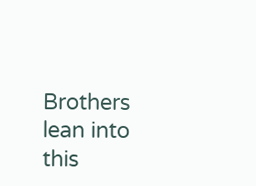Brothers lean into this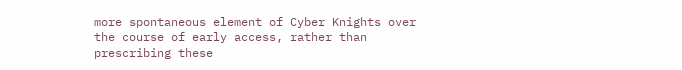more spontaneous element of Cyber Knights over the course of early access, rather than prescribing these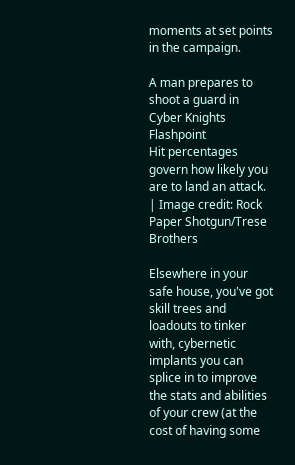moments at set points in the campaign.

A man prepares to shoot a guard in Cyber Knights Flashpoint
Hit percentages govern how likely you are to land an attack. | Image credit: Rock Paper Shotgun/Trese Brothers

Elsewhere in your safe house, you've got skill trees and loadouts to tinker with, cybernetic implants you can splice in to improve the stats and abilities of your crew (at the cost of having some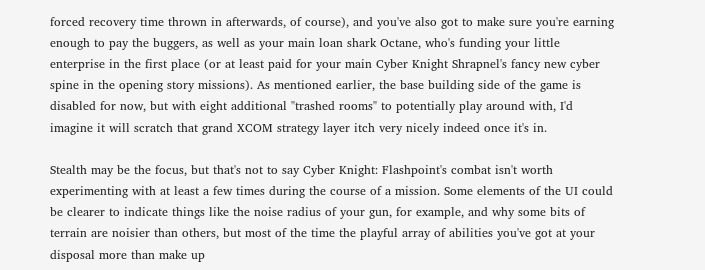forced recovery time thrown in afterwards, of course), and you've also got to make sure you're earning enough to pay the buggers, as well as your main loan shark Octane, who's funding your little enterprise in the first place (or at least paid for your main Cyber Knight Shrapnel's fancy new cyber spine in the opening story missions). As mentioned earlier, the base building side of the game is disabled for now, but with eight additional "trashed rooms" to potentially play around with, I'd imagine it will scratch that grand XCOM strategy layer itch very nicely indeed once it's in.

Stealth may be the focus, but that's not to say Cyber Knight: Flashpoint's combat isn't worth experimenting with at least a few times during the course of a mission. Some elements of the UI could be clearer to indicate things like the noise radius of your gun, for example, and why some bits of terrain are noisier than others, but most of the time the playful array of abilities you've got at your disposal more than make up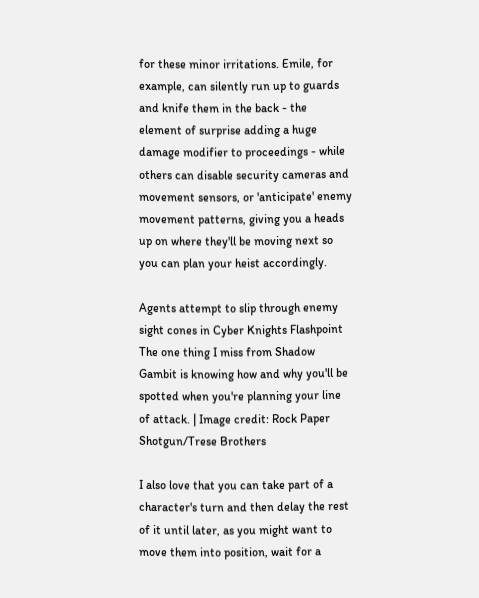for these minor irritations. Emile, for example, can silently run up to guards and knife them in the back - the element of surprise adding a huge damage modifier to proceedings - while others can disable security cameras and movement sensors, or 'anticipate' enemy movement patterns, giving you a heads up on where they'll be moving next so you can plan your heist accordingly.

Agents attempt to slip through enemy sight cones in Cyber Knights Flashpoint
The one thing I miss from Shadow Gambit is knowing how and why you'll be spotted when you're planning your line of attack. | Image credit: Rock Paper Shotgun/Trese Brothers

I also love that you can take part of a character's turn and then delay the rest of it until later, as you might want to move them into position, wait for a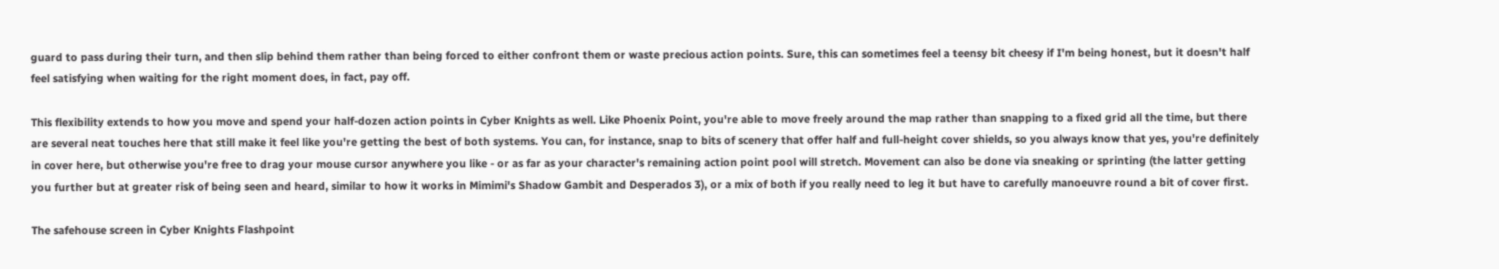guard to pass during their turn, and then slip behind them rather than being forced to either confront them or waste precious action points. Sure, this can sometimes feel a teensy bit cheesy if I'm being honest, but it doesn't half feel satisfying when waiting for the right moment does, in fact, pay off.

This flexibility extends to how you move and spend your half-dozen action points in Cyber Knights as well. Like Phoenix Point, you're able to move freely around the map rather than snapping to a fixed grid all the time, but there are several neat touches here that still make it feel like you're getting the best of both systems. You can, for instance, snap to bits of scenery that offer half and full-height cover shields, so you always know that yes, you're definitely in cover here, but otherwise you're free to drag your mouse cursor anywhere you like - or as far as your character's remaining action point pool will stretch. Movement can also be done via sneaking or sprinting (the latter getting you further but at greater risk of being seen and heard, similar to how it works in Mimimi's Shadow Gambit and Desperados 3), or a mix of both if you really need to leg it but have to carefully manoeuvre round a bit of cover first.

The safehouse screen in Cyber Knights Flashpoint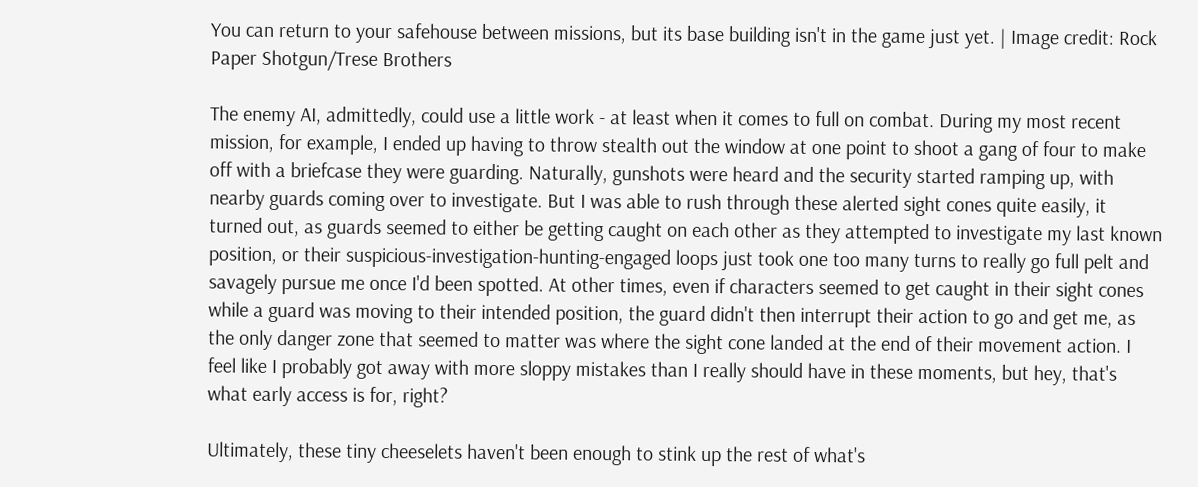You can return to your safehouse between missions, but its base building isn't in the game just yet. | Image credit: Rock Paper Shotgun/Trese Brothers

The enemy AI, admittedly, could use a little work - at least when it comes to full on combat. During my most recent mission, for example, I ended up having to throw stealth out the window at one point to shoot a gang of four to make off with a briefcase they were guarding. Naturally, gunshots were heard and the security started ramping up, with nearby guards coming over to investigate. But I was able to rush through these alerted sight cones quite easily, it turned out, as guards seemed to either be getting caught on each other as they attempted to investigate my last known position, or their suspicious-investigation-hunting-engaged loops just took one too many turns to really go full pelt and savagely pursue me once I'd been spotted. At other times, even if characters seemed to get caught in their sight cones while a guard was moving to their intended position, the guard didn't then interrupt their action to go and get me, as the only danger zone that seemed to matter was where the sight cone landed at the end of their movement action. I feel like I probably got away with more sloppy mistakes than I really should have in these moments, but hey, that's what early access is for, right?

Ultimately, these tiny cheeselets haven't been enough to stink up the rest of what's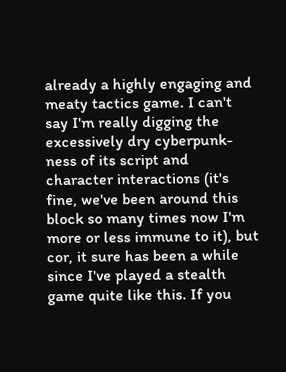already a highly engaging and meaty tactics game. I can't say I'm really digging the excessively dry cyberpunk-ness of its script and character interactions (it's fine, we've been around this block so many times now I'm more or less immune to it), but cor, it sure has been a while since I've played a stealth game quite like this. If you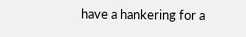have a hankering for a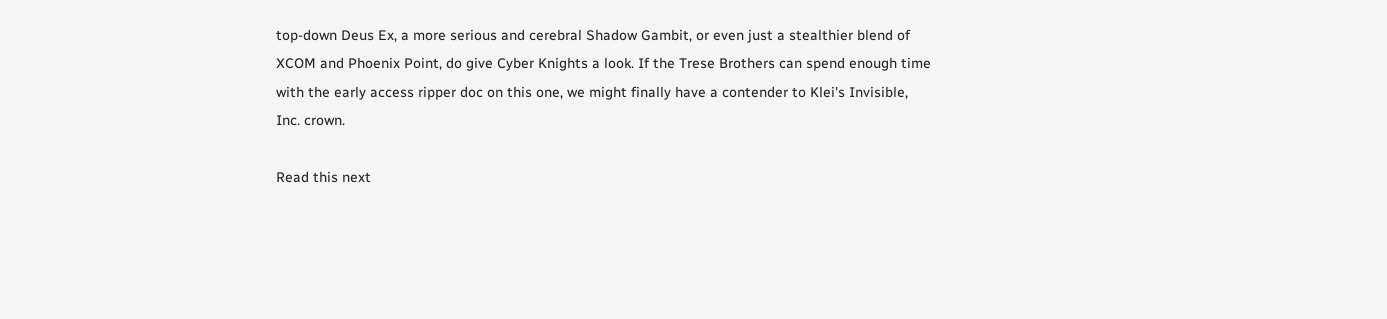top-down Deus Ex, a more serious and cerebral Shadow Gambit, or even just a stealthier blend of XCOM and Phoenix Point, do give Cyber Knights a look. If the Trese Brothers can spend enough time with the early access ripper doc on this one, we might finally have a contender to Klei's Invisible, Inc. crown.

Read this next